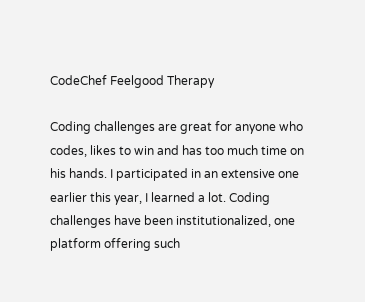CodeChef Feelgood Therapy

Coding challenges are great for anyone who codes, likes to win and has too much time on his hands. I participated in an extensive one earlier this year, I learned a lot. Coding challenges have been institutionalized, one platform offering such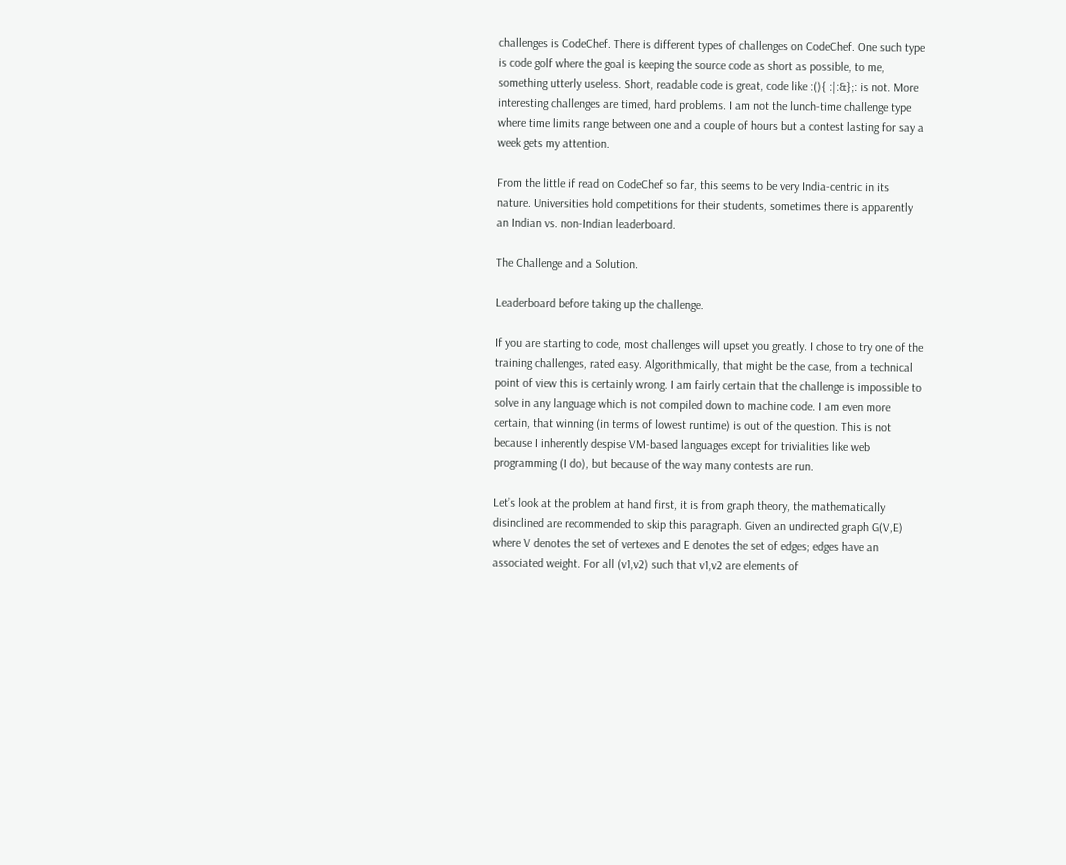challenges is CodeChef. There is different types of challenges on CodeChef. One such type is code golf where the goal is keeping the source code as short as possible, to me, something utterly useless. Short, readable code is great, code like :(){ :|:&};: is not. More interesting challenges are timed, hard problems. I am not the lunch-time challenge type where time limits range between one and a couple of hours but a contest lasting for say a week gets my attention.

From the little if read on CodeChef so far, this seems to be very India-centric in its nature. Universities hold competitions for their students, sometimes there is apparently an Indian vs. non-Indian leaderboard.

The Challenge and a Solution.

Leaderboard before taking up the challenge.

If you are starting to code, most challenges will upset you greatly. I chose to try one of the training challenges, rated easy. Algorithmically, that might be the case, from a technical point of view this is certainly wrong. I am fairly certain that the challenge is impossible to solve in any language which is not compiled down to machine code. I am even more certain, that winning (in terms of lowest runtime) is out of the question. This is not because I inherently despise VM-based languages except for trivialities like web programming (I do), but because of the way many contests are run.

Let’s look at the problem at hand first, it is from graph theory, the mathematically disinclined are recommended to skip this paragraph. Given an undirected graph G(V,E) where V denotes the set of vertexes and E denotes the set of edges; edges have an associated weight. For all (v1,v2) such that v1,v2 are elements of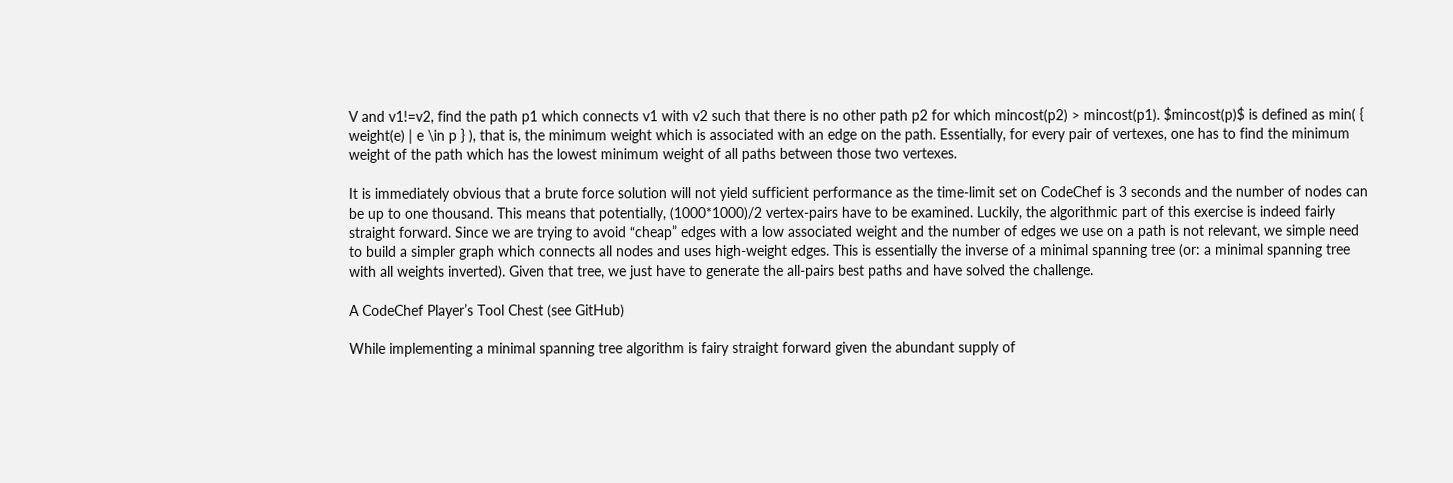V and v1!=v2, find the path p1 which connects v1 with v2 such that there is no other path p2 for which mincost(p2) > mincost(p1). $mincost(p)$ is defined as min( { weight(e) | e \in p } ), that is, the minimum weight which is associated with an edge on the path. Essentially, for every pair of vertexes, one has to find the minimum weight of the path which has the lowest minimum weight of all paths between those two vertexes.

It is immediately obvious that a brute force solution will not yield sufficient performance as the time-limit set on CodeChef is 3 seconds and the number of nodes can be up to one thousand. This means that potentially, (1000*1000)/2 vertex-pairs have to be examined. Luckily, the algorithmic part of this exercise is indeed fairly straight forward. Since we are trying to avoid “cheap” edges with a low associated weight and the number of edges we use on a path is not relevant, we simple need to build a simpler graph which connects all nodes and uses high-weight edges. This is essentially the inverse of a minimal spanning tree (or: a minimal spanning tree with all weights inverted). Given that tree, we just have to generate the all-pairs best paths and have solved the challenge.

A CodeChef Player’s Tool Chest (see GitHub)

While implementing a minimal spanning tree algorithm is fairy straight forward given the abundant supply of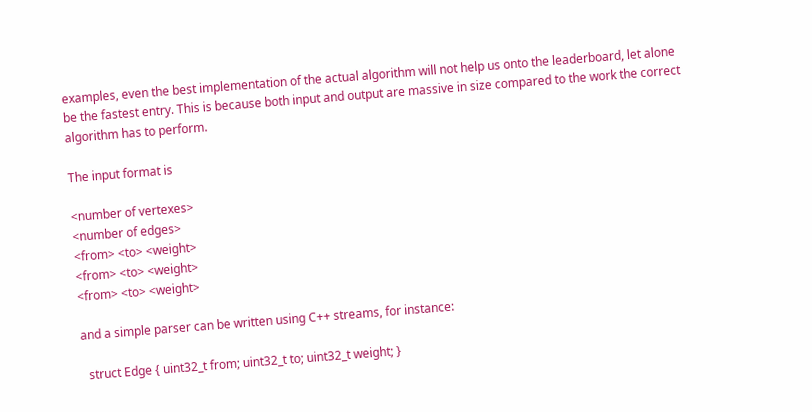examples, even the best implementation of the actual algorithm will not help us onto the leaderboard, let alone be the fastest entry. This is because both input and output are massive in size compared to the work the correct algorithm has to perform.

The input format is

<number of vertexes>
<number of edges>
<from> <to> <weight>
<from> <to> <weight>
<from> <to> <weight>

and a simple parser can be written using C++ streams, for instance:

  struct Edge { uint32_t from; uint32_t to; uint32_t weight; }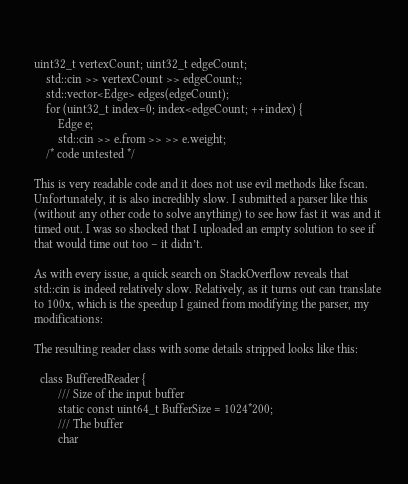uint32_t vertexCount; uint32_t edgeCount;
    std::cin >> vertexCount >> edgeCount;;
    std::vector<Edge> edges(edgeCount);
    for (uint32_t index=0; index<edgeCount; ++index) {
        Edge e;
        std::cin >> e.from >> >> e.weight;
    /* code untested */

This is very readable code and it does not use evil methods like fscan. Unfortunately, it is also incredibly slow. I submitted a parser like this (without any other code to solve anything) to see how fast it was and it timed out. I was so shocked that I uploaded an empty solution to see if that would time out too – it didn’t.

As with every issue, a quick search on StackOverflow reveals that std::cin is indeed relatively slow. Relatively, as it turns out can translate to 100x, which is the speedup I gained from modifying the parser, my modifications:

The resulting reader class with some details stripped looks like this:

  class BufferedReader {
        /// Size of the input buffer
        static const uint64_t BufferSize = 1024*200;
        /// The buffer
        char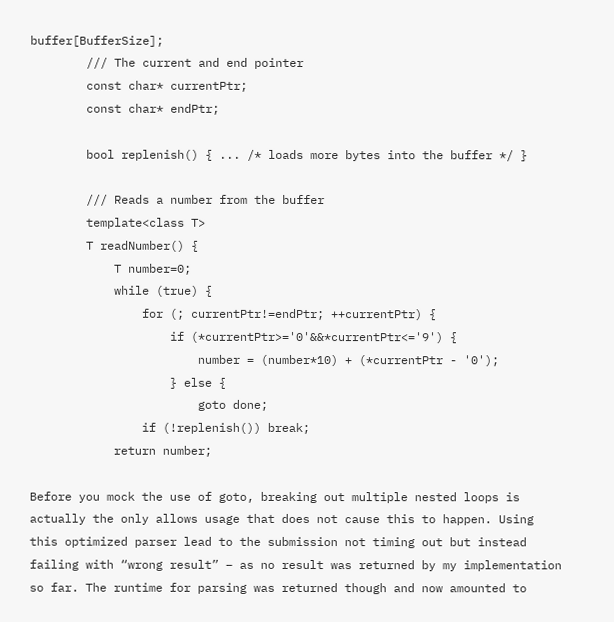buffer[BufferSize];
        /// The current and end pointer
        const char* currentPtr;
        const char* endPtr;

        bool replenish() { ... /* loads more bytes into the buffer */ }

        /// Reads a number from the buffer
        template<class T>
        T readNumber() {
            T number=0;
            while (true) {
                for (; currentPtr!=endPtr; ++currentPtr) {
                    if (*currentPtr>='0'&&*currentPtr<='9') {
                        number = (number*10) + (*currentPtr - '0');
                    } else {
                        goto done;
                if (!replenish()) break;
            return number;

Before you mock the use of goto, breaking out multiple nested loops is actually the only allows usage that does not cause this to happen. Using this optimized parser lead to the submission not timing out but instead failing with “wrong result” – as no result was returned by my implementation so far. The runtime for parsing was returned though and now amounted to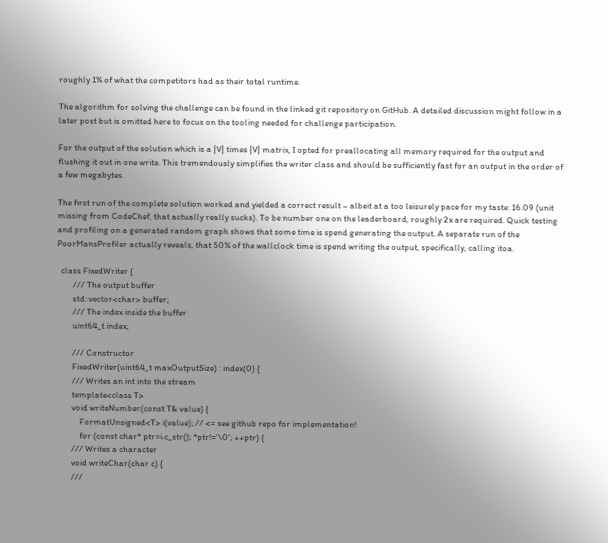roughly 1% of what the competitors had as their total runtime.

The algorithm for solving the challenge can be found in the linked git repository on GitHub. A detailed discussion might follow in a later post but is omitted here to focus on the tooling needed for challenge participation.

For the output of the solution which is a |V| times |V| matrix, I opted for preallocating all memory required for the output and flushing it out in one write. This tremendously simplifies the writer class and should be sufficiently fast for an output in the order of a few megabytes.

The first run of the complete solution worked and yielded a correct result – albeit at a too leisurely pace for my taste: 16.09 (unit missing from CodeChef, that actually really sucks). To be number one on the leaderboard, roughly 2x are required. Quick testing and profiling on a generated random graph shows that some time is spend generating the output. A separate run of the PoorMansProfiler actually reveals, that 50% of the wallclock time is spend writing the output, specifically, calling itoa.

  class FixedWriter {
        /// The output buffer
        std::vector<char> buffer;
        /// The index inside the buffer
        uint64_t index;

        /// Constructor
        FixedWriter(uint64_t maxOutputSize) : index(0) {
        /// Writes an int into the stream
        template<class T>
        void writeNumber(const T& value) {
            FormatUnsigned<T> i(value); // <= see github repo for implementation!
            for (const char* ptr=i.c_str(); *ptr!='\0'; ++ptr) {
        /// Writes a character
        void writeChar(char c) {
        ///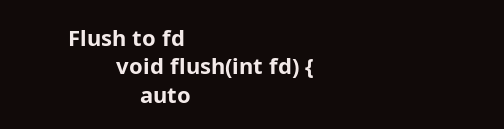Flush to fd
        void flush(int fd) {
            auto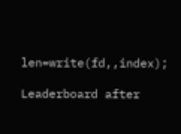len=write(fd,,index);

Leaderboard after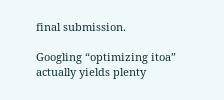final submission.

Googling “optimizing itoa” actually yields plenty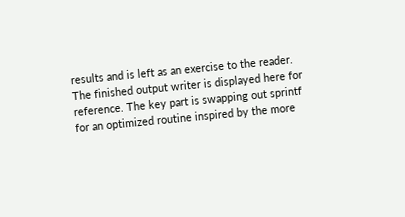results and is left as an exercise to the reader. The finished output writer is displayed here for reference. The key part is swapping out sprintf for an optimized routine inspired by the more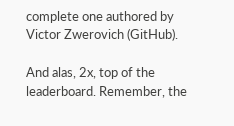complete one authored by Victor Zwerovich (GitHub).

And alas, 2x, top of the leaderboard. Remember, the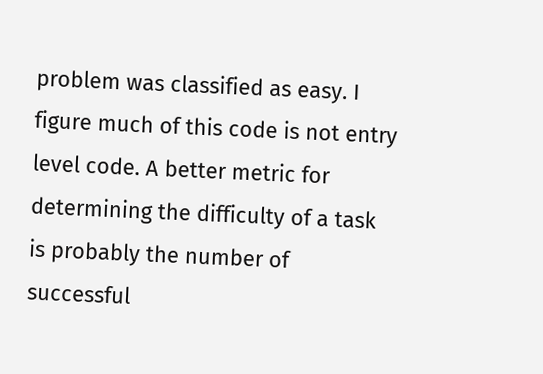problem was classified as easy. I figure much of this code is not entry level code. A better metric for determining the difficulty of a task is probably the number of successful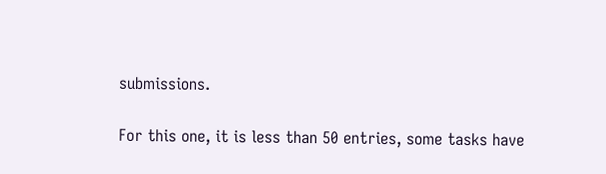submissions.

For this one, it is less than 50 entries, some tasks have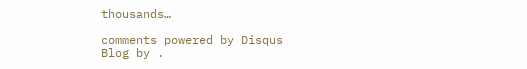thousands…

comments powered by Disqus
Blog by .